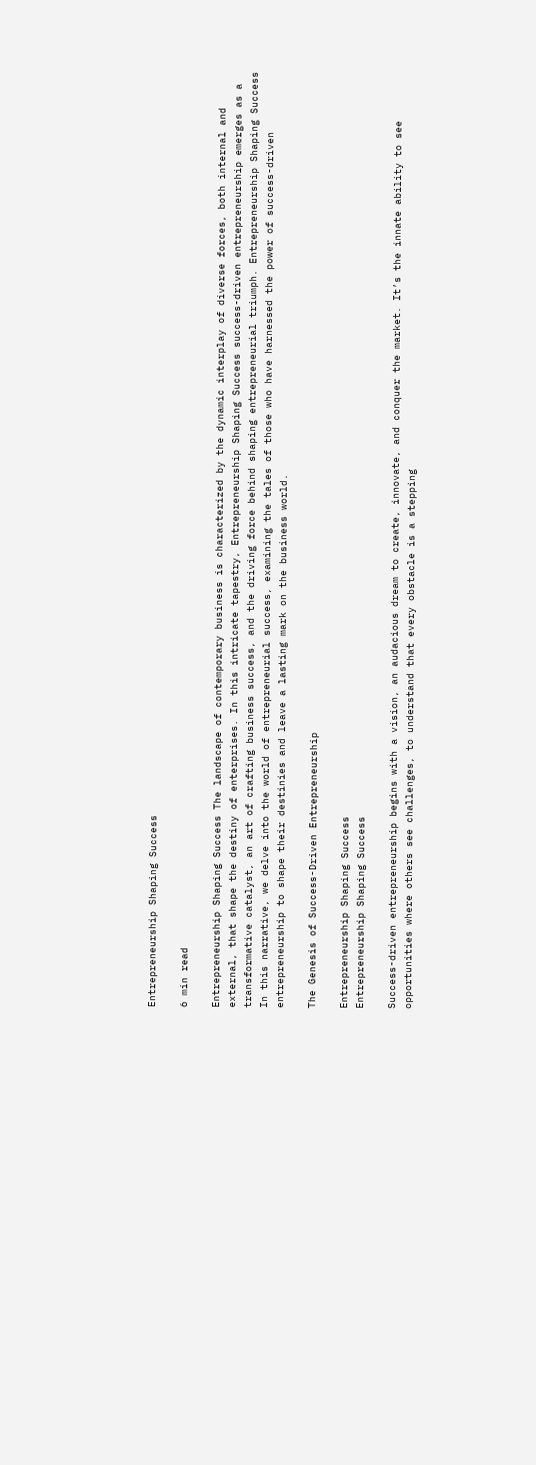Entrepreneurship Shaping Success

6 min read

Entrepreneurship Shaping Success The landscape of contemporary business is characterized by the dynamic interplay of diverse forces, both internal and external, that shape the destiny of enterprises. In this intricate tapestry, Entrepreneurship Shaping Success success-driven entrepreneurship emerges as a transformative catalyst, an art of crafting business success, and the driving force behind shaping entrepreneurial triumph. Entrepreneurship Shaping Success In this narrative, we delve into the world of entrepreneurial success, examining the tales of those who have harnessed the power of success-driven entrepreneurship to shape their destinies and leave a lasting mark on the business world.

The Genesis of Success-Driven Entrepreneurship

Entrepreneurship Shaping Success
Entrepreneurship Shaping Success

Success-driven entrepreneurship begins with a vision, an audacious dream to create, innovate, and conquer the market. It’s the innate ability to see opportunities where others see challenges, to understand that every obstacle is a stepping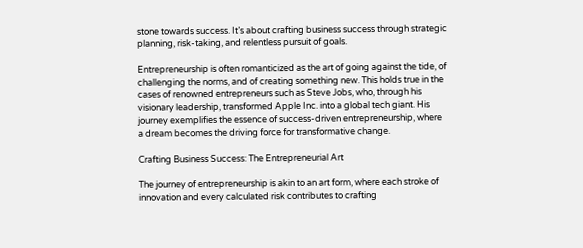stone towards success. It’s about crafting business success through strategic planning, risk-taking, and relentless pursuit of goals.

Entrepreneurship is often romanticized as the art of going against the tide, of challenging the norms, and of creating something new. This holds true in the cases of renowned entrepreneurs such as Steve Jobs, who, through his visionary leadership, transformed Apple Inc. into a global tech giant. His journey exemplifies the essence of success-driven entrepreneurship, where a dream becomes the driving force for transformative change.

Crafting Business Success: The Entrepreneurial Art

The journey of entrepreneurship is akin to an art form, where each stroke of innovation and every calculated risk contributes to crafting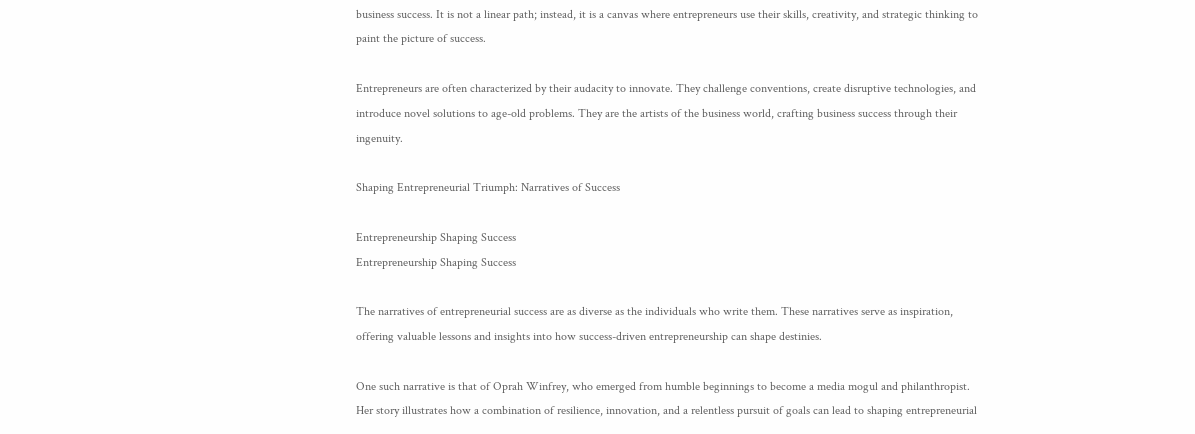business success. It is not a linear path; instead, it is a canvas where entrepreneurs use their skills, creativity, and strategic thinking to paint the picture of success.

Entrepreneurs are often characterized by their audacity to innovate. They challenge conventions, create disruptive technologies, and introduce novel solutions to age-old problems. They are the artists of the business world, crafting business success through their ingenuity.

Shaping Entrepreneurial Triumph: Narratives of Success

Entrepreneurship Shaping Success
Entrepreneurship Shaping Success

The narratives of entrepreneurial success are as diverse as the individuals who write them. These narratives serve as inspiration, offering valuable lessons and insights into how success-driven entrepreneurship can shape destinies.

One such narrative is that of Oprah Winfrey, who emerged from humble beginnings to become a media mogul and philanthropist. Her story illustrates how a combination of resilience, innovation, and a relentless pursuit of goals can lead to shaping entrepreneurial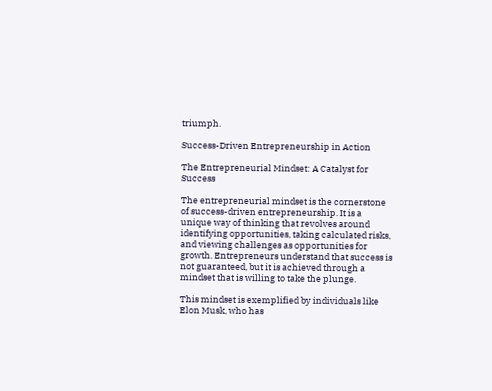triumph.

Success-Driven Entrepreneurship in Action

The Entrepreneurial Mindset: A Catalyst for Success

The entrepreneurial mindset is the cornerstone of success-driven entrepreneurship. It is a unique way of thinking that revolves around identifying opportunities, taking calculated risks, and viewing challenges as opportunities for growth. Entrepreneurs understand that success is not guaranteed, but it is achieved through a mindset that is willing to take the plunge.

This mindset is exemplified by individuals like Elon Musk, who has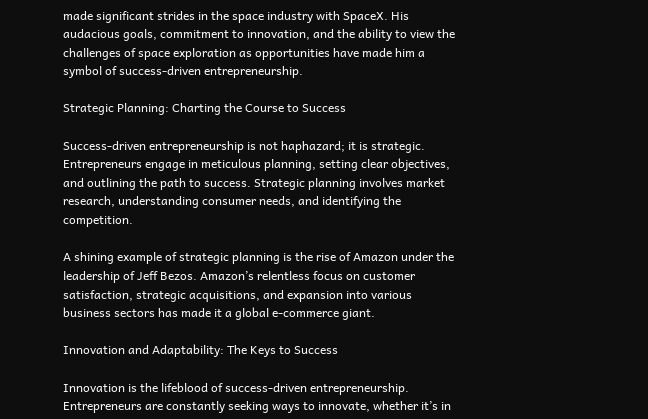made significant strides in the space industry with SpaceX. His audacious goals, commitment to innovation, and the ability to view the challenges of space exploration as opportunities have made him a symbol of success-driven entrepreneurship.

Strategic Planning: Charting the Course to Success

Success-driven entrepreneurship is not haphazard; it is strategic. Entrepreneurs engage in meticulous planning, setting clear objectives, and outlining the path to success. Strategic planning involves market research, understanding consumer needs, and identifying the competition.

A shining example of strategic planning is the rise of Amazon under the leadership of Jeff Bezos. Amazon’s relentless focus on customer satisfaction, strategic acquisitions, and expansion into various business sectors has made it a global e-commerce giant.

Innovation and Adaptability: The Keys to Success

Innovation is the lifeblood of success-driven entrepreneurship. Entrepreneurs are constantly seeking ways to innovate, whether it’s in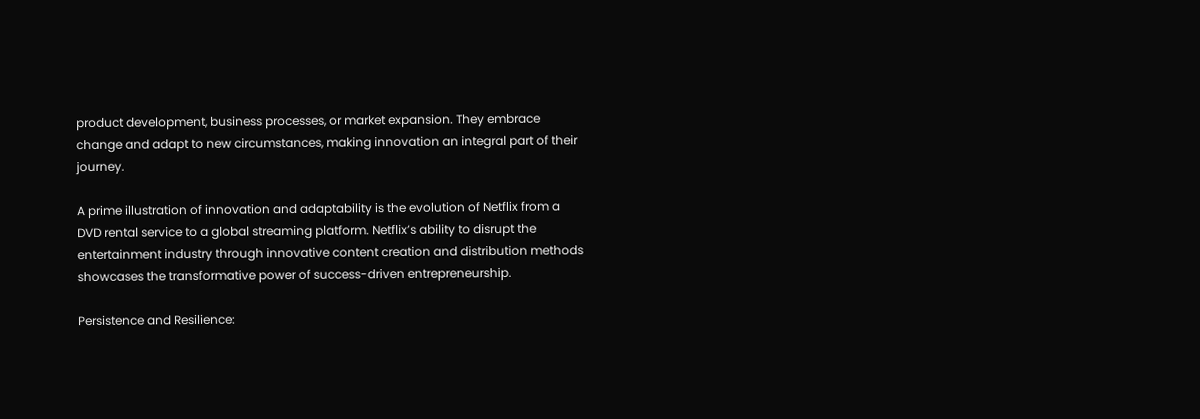product development, business processes, or market expansion. They embrace change and adapt to new circumstances, making innovation an integral part of their journey.

A prime illustration of innovation and adaptability is the evolution of Netflix from a DVD rental service to a global streaming platform. Netflix’s ability to disrupt the entertainment industry through innovative content creation and distribution methods showcases the transformative power of success-driven entrepreneurship.

Persistence and Resilience: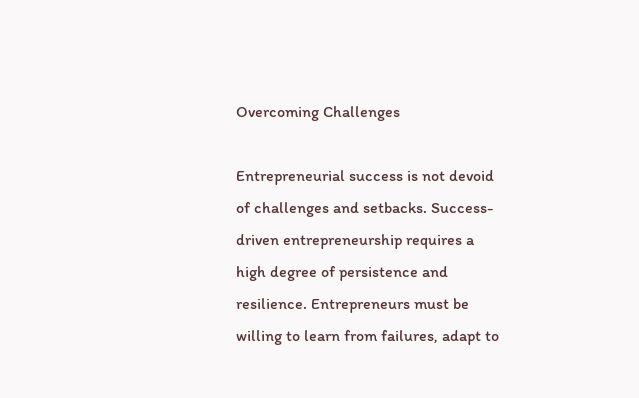Overcoming Challenges

Entrepreneurial success is not devoid of challenges and setbacks. Success-driven entrepreneurship requires a high degree of persistence and resilience. Entrepreneurs must be willing to learn from failures, adapt to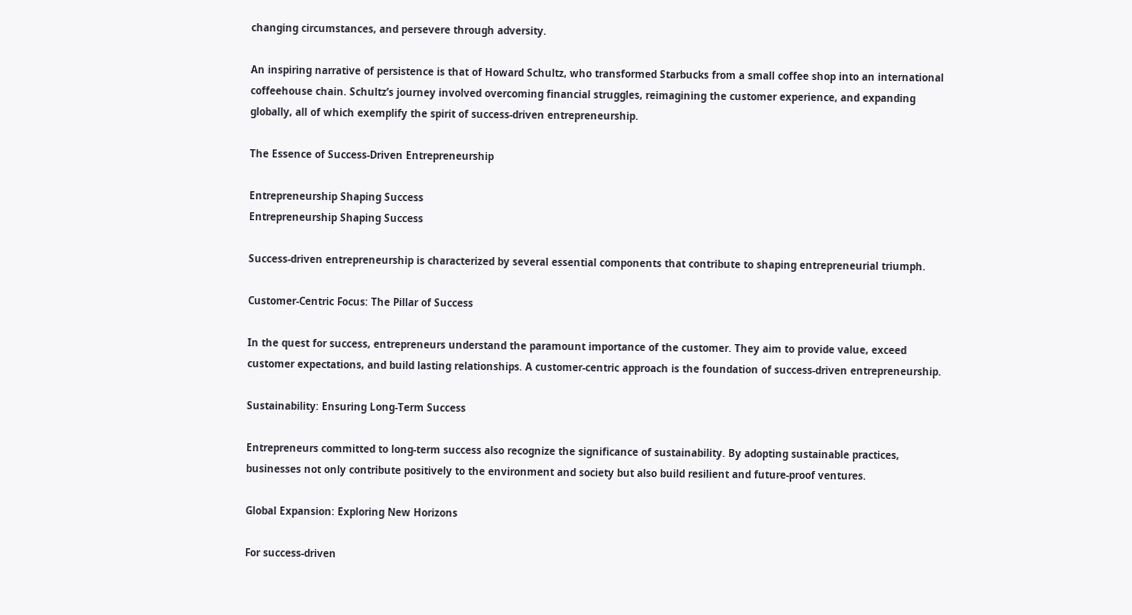changing circumstances, and persevere through adversity.

An inspiring narrative of persistence is that of Howard Schultz, who transformed Starbucks from a small coffee shop into an international coffeehouse chain. Schultz’s journey involved overcoming financial struggles, reimagining the customer experience, and expanding globally, all of which exemplify the spirit of success-driven entrepreneurship.

The Essence of Success-Driven Entrepreneurship

Entrepreneurship Shaping Success
Entrepreneurship Shaping Success

Success-driven entrepreneurship is characterized by several essential components that contribute to shaping entrepreneurial triumph.

Customer-Centric Focus: The Pillar of Success

In the quest for success, entrepreneurs understand the paramount importance of the customer. They aim to provide value, exceed customer expectations, and build lasting relationships. A customer-centric approach is the foundation of success-driven entrepreneurship.

Sustainability: Ensuring Long-Term Success

Entrepreneurs committed to long-term success also recognize the significance of sustainability. By adopting sustainable practices, businesses not only contribute positively to the environment and society but also build resilient and future-proof ventures.

Global Expansion: Exploring New Horizons

For success-driven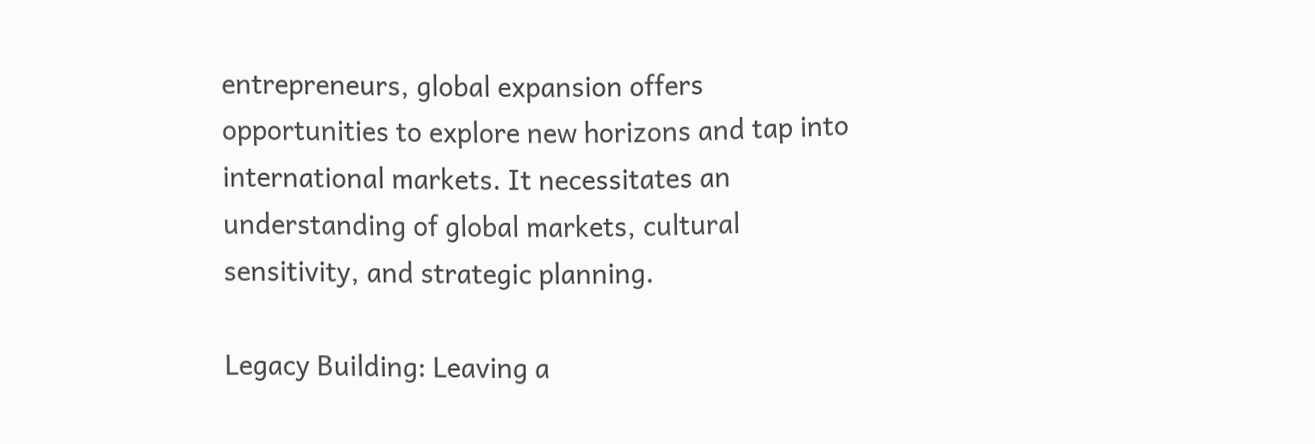entrepreneurs, global expansion offers opportunities to explore new horizons and tap into international markets. It necessitates an understanding of global markets, cultural sensitivity, and strategic planning.

Legacy Building: Leaving a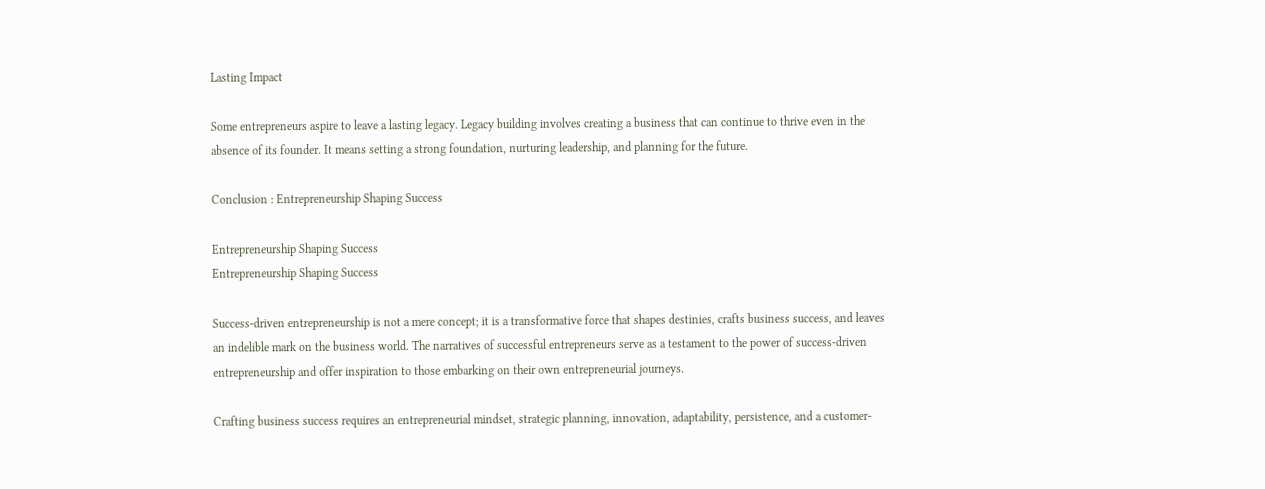Lasting Impact

Some entrepreneurs aspire to leave a lasting legacy. Legacy building involves creating a business that can continue to thrive even in the absence of its founder. It means setting a strong foundation, nurturing leadership, and planning for the future.

Conclusion : Entrepreneurship Shaping Success

Entrepreneurship Shaping Success
Entrepreneurship Shaping Success

Success-driven entrepreneurship is not a mere concept; it is a transformative force that shapes destinies, crafts business success, and leaves an indelible mark on the business world. The narratives of successful entrepreneurs serve as a testament to the power of success-driven entrepreneurship and offer inspiration to those embarking on their own entrepreneurial journeys.

Crafting business success requires an entrepreneurial mindset, strategic planning, innovation, adaptability, persistence, and a customer-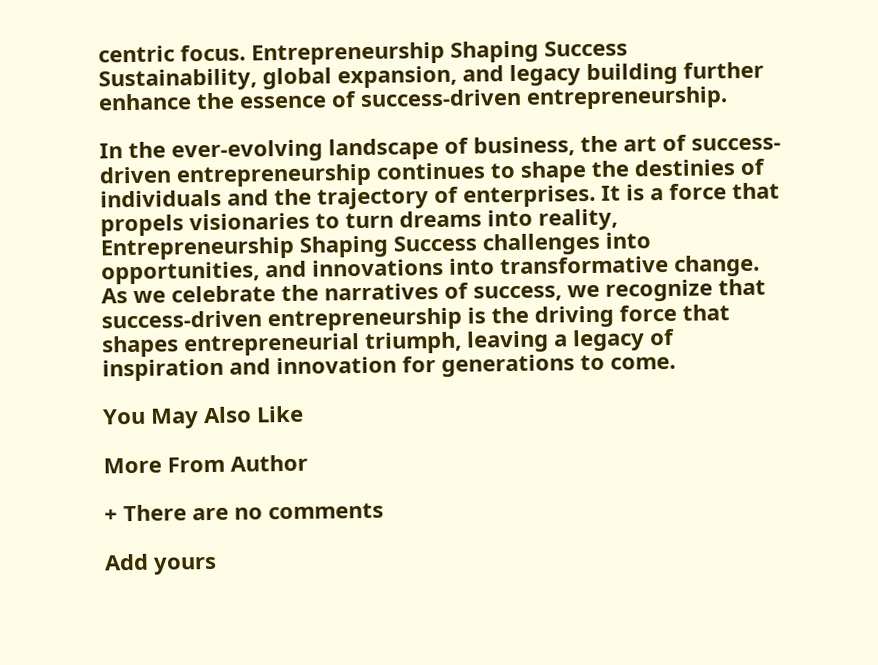centric focus. Entrepreneurship Shaping Success Sustainability, global expansion, and legacy building further enhance the essence of success-driven entrepreneurship.

In the ever-evolving landscape of business, the art of success-driven entrepreneurship continues to shape the destinies of individuals and the trajectory of enterprises. It is a force that propels visionaries to turn dreams into reality, Entrepreneurship Shaping Success challenges into opportunities, and innovations into transformative change. As we celebrate the narratives of success, we recognize that success-driven entrepreneurship is the driving force that shapes entrepreneurial triumph, leaving a legacy of inspiration and innovation for generations to come.

You May Also Like

More From Author

+ There are no comments

Add yours